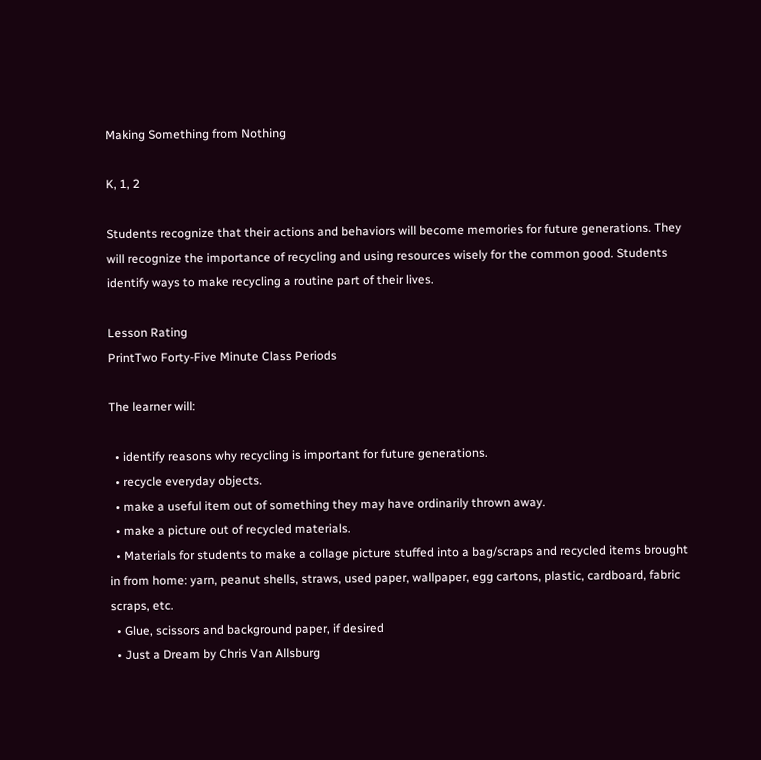Making Something from Nothing

K, 1, 2

Students recognize that their actions and behaviors will become memories for future generations. They will recognize the importance of recycling and using resources wisely for the common good. Students identify ways to make recycling a routine part of their lives.

Lesson Rating
PrintTwo Forty-Five Minute Class Periods

The learner will:

  • identify reasons why recycling is important for future generations.
  • recycle everyday objects.
  • make a useful item out of something they may have ordinarily thrown away.
  • make a picture out of recycled materials.
  • Materials for students to make a collage picture stuffed into a bag/scraps and recycled items brought in from home: yarn, peanut shells, straws, used paper, wallpaper, egg cartons, plastic, cardboard, fabric scraps, etc.
  • Glue, scissors and background paper, if desired
  • Just a Dream by Chris Van Allsburg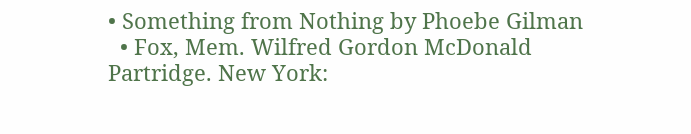• Something from Nothing by Phoebe Gilman
  • Fox, Mem. Wilfred Gordon McDonald Partridge. New York: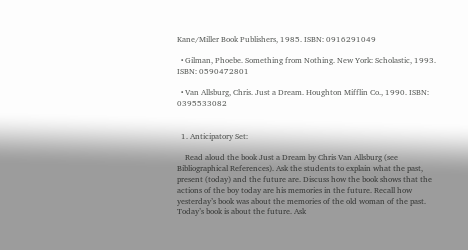Kane/Miller Book Publishers, 1985. ISBN: 0916291049

  • Gilman, Phoebe. Something from Nothing. New York: Scholastic, 1993. ISBN: 0590472801

  • Van Allsburg, Chris. Just a Dream. Houghton Mifflin Co., 1990. ISBN: 0395533082


  1. Anticipatory Set:

    Read aloud the book Just a Dream by Chris Van Allsburg (see Bibliographical References). Ask the students to explain what the past, present (today) and the future are. Discuss how the book shows that the actions of the boy today are his memories in the future. Recall how yesterday’s book was about the memories of the old woman of the past. Today’s book is about the future. Ask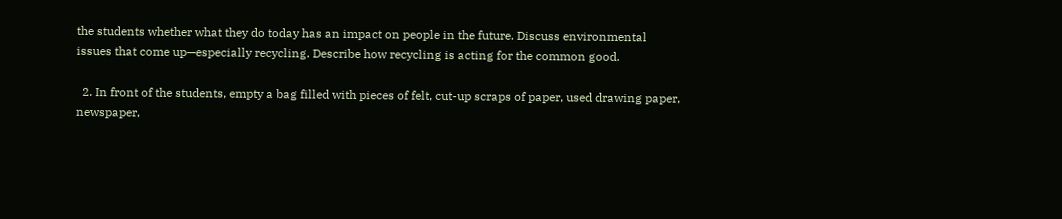the students whether what they do today has an impact on people in the future. Discuss environmental issues that come up—especially recycling. Describe how recycling is acting for the common good.

  2. In front of the students, empty a bag filled with pieces of felt, cut-up scraps of paper, used drawing paper, newspaper,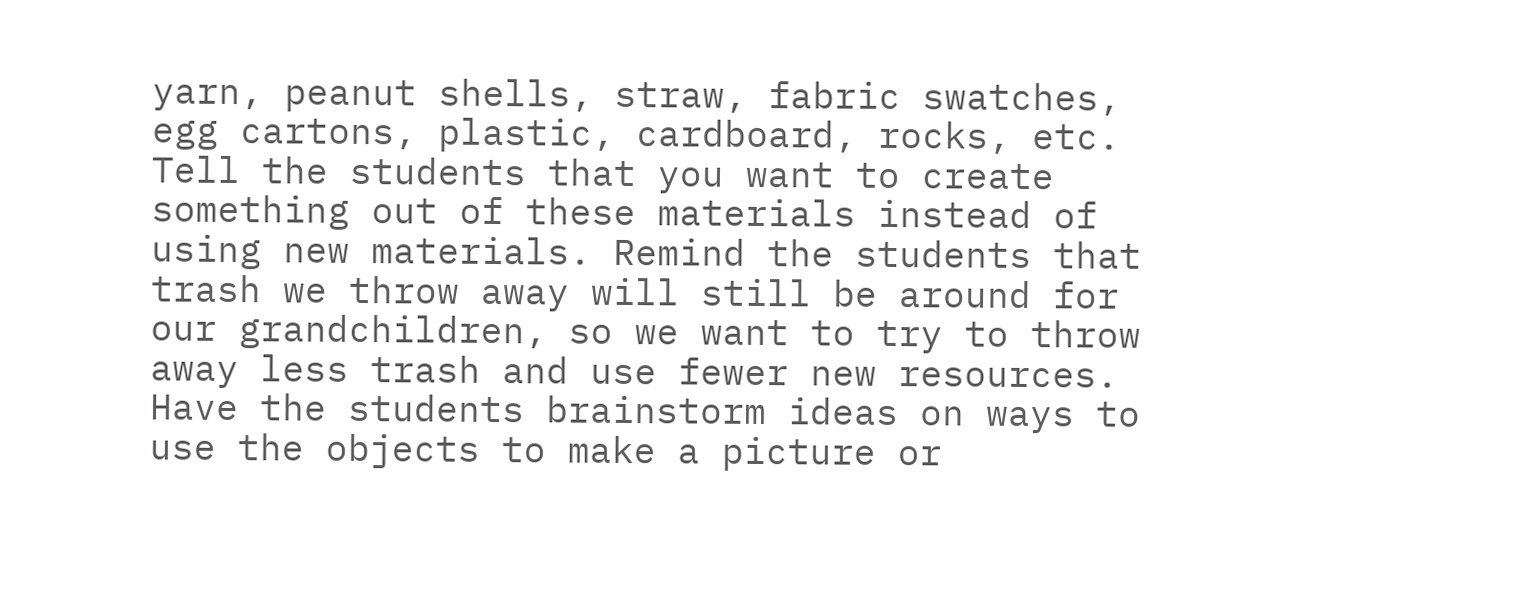yarn, peanut shells, straw, fabric swatches, egg cartons, plastic, cardboard, rocks, etc. Tell the students that you want to create something out of these materials instead of using new materials. Remind the students that trash we throw away will still be around for our grandchildren, so we want to try to throw away less trash and use fewer new resources. Have the students brainstorm ideas on ways to use the objects to make a picture or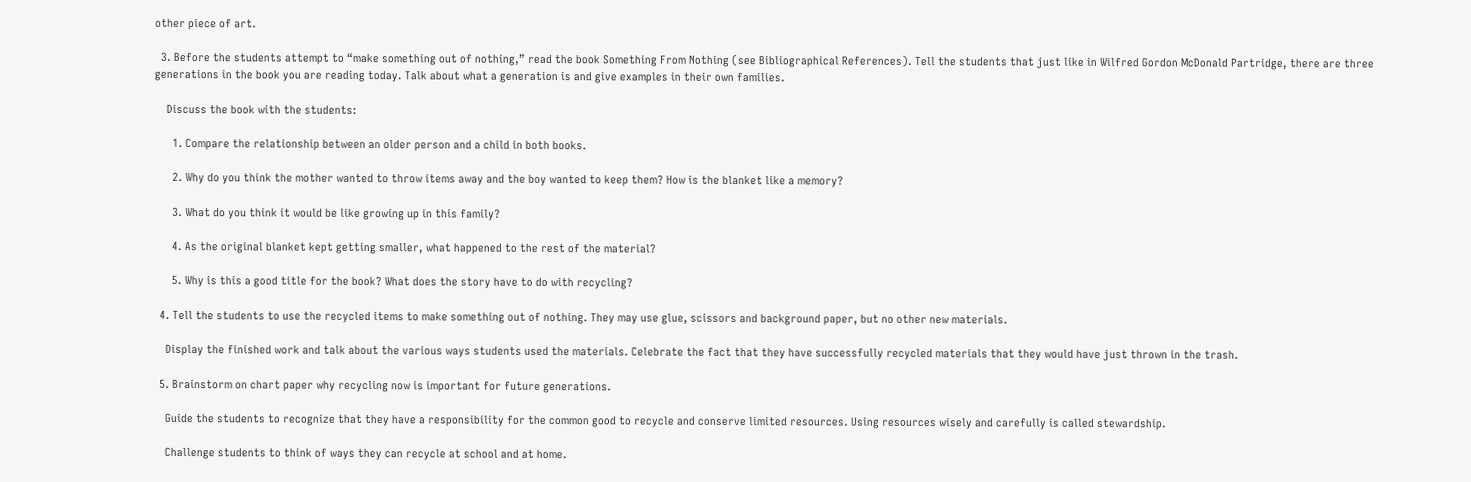other piece of art.

  3. Before the students attempt to “make something out of nothing,” read the book Something From Nothing (see Bibliographical References). Tell the students that just like in Wilfred Gordon McDonald Partridge, there are three generations in the book you are reading today. Talk about what a generation is and give examples in their own families.

    Discuss the book with the students:

      1. Compare the relationship between an older person and a child in both books.

      2. Why do you think the mother wanted to throw items away and the boy wanted to keep them? How is the blanket like a memory?

      3. What do you think it would be like growing up in this family?

      4. As the original blanket kept getting smaller, what happened to the rest of the material?

      5. Why is this a good title for the book? What does the story have to do with recycling?

  4. Tell the students to use the recycled items to make something out of nothing. They may use glue, scissors and background paper, but no other new materials.

    Display the finished work and talk about the various ways students used the materials. Celebrate the fact that they have successfully recycled materials that they would have just thrown in the trash.

  5. Brainstorm on chart paper why recycling now is important for future generations.

    Guide the students to recognize that they have a responsibility for the common good to recycle and conserve limited resources. Using resources wisely and carefully is called stewardship.

    Challenge students to think of ways they can recycle at school and at home.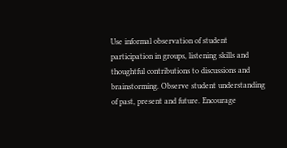Use informal observation of student participation in groups, listening skills and thoughtful contributions to discussions and brainstorming. Observe student understanding of past, present and future. Encourage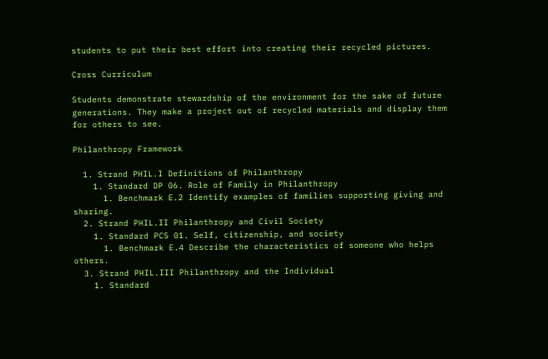students to put their best effort into creating their recycled pictures.

Cross Curriculum

Students demonstrate stewardship of the environment for the sake of future generations. They make a project out of recycled materials and display them for others to see.

Philanthropy Framework

  1. Strand PHIL.I Definitions of Philanthropy
    1. Standard DP 06. Role of Family in Philanthropy
      1. Benchmark E.2 Identify examples of families supporting giving and sharing.
  2. Strand PHIL.II Philanthropy and Civil Society
    1. Standard PCS 01. Self, citizenship, and society
      1. Benchmark E.4 Describe the characteristics of someone who helps others.
  3. Strand PHIL.III Philanthropy and the Individual
    1. Standard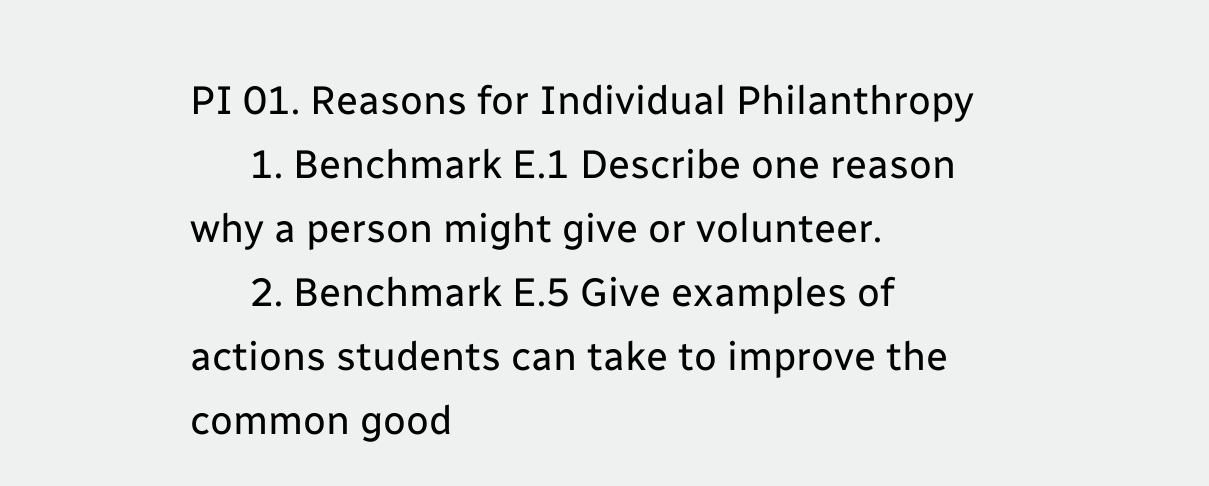PI 01. Reasons for Individual Philanthropy
      1. Benchmark E.1 Describe one reason why a person might give or volunteer.
      2. Benchmark E.5 Give examples of actions students can take to improve the common good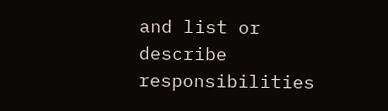and list or describe responsibilities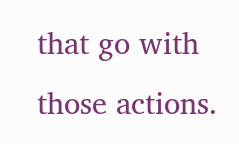that go with those actions.